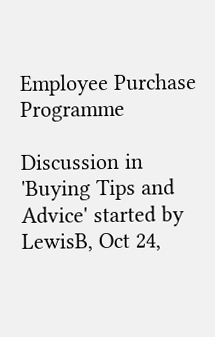Employee Purchase Programme

Discussion in 'Buying Tips and Advice' started by LewisB, Oct 24,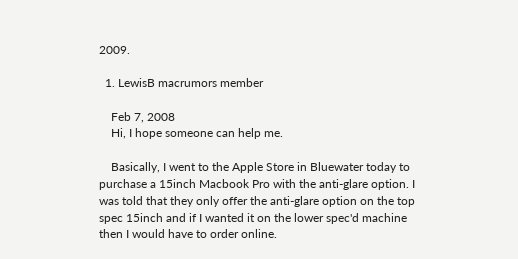2009.

  1. LewisB macrumors member

    Feb 7, 2008
    Hi, I hope someone can help me.

    Basically, I went to the Apple Store in Bluewater today to purchase a 15inch Macbook Pro with the anti-glare option. I was told that they only offer the anti-glare option on the top spec 15inch and if I wanted it on the lower spec'd machine then I would have to order online.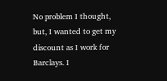No problem I thought, but, I wanted to get my discount as I work for Barclays. I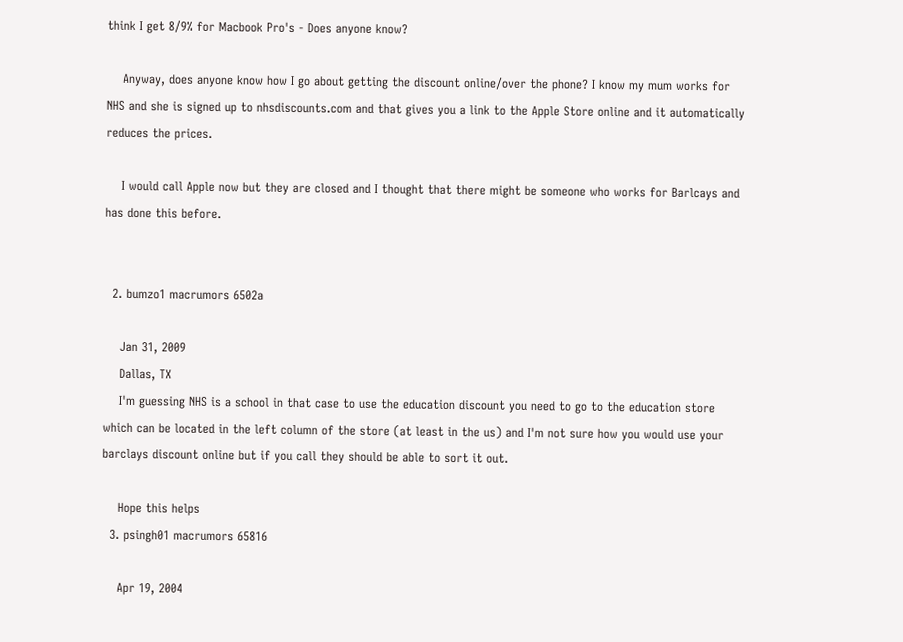think I get 8/9% for Macbook Pro's - Does anyone know?

    Anyway, does anyone know how I go about getting the discount online/over the phone? I know my mum works for NHS and she is signed up to nhsdiscounts.com and that gives you a link to the Apple Store online and it automatically reduces the prices.

    I would call Apple now but they are closed and I thought that there might be someone who works for Barlcays and has done this before.


  2. bumzo1 macrumors 6502a

    Jan 31, 2009
    Dallas, TX
    I'm guessing NHS is a school in that case to use the education discount you need to go to the education store which can be located in the left column of the store (at least in the us) and I'm not sure how you would use your barclays discount online but if you call they should be able to sort it out.

    Hope this helps
  3. psingh01 macrumors 65816

    Apr 19, 2004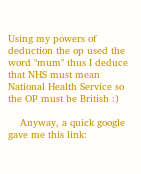Using my powers of deduction the op used the word "mum" thus I deduce that NHS must mean National Health Service so the OP must be British :)

    Anyway, a quick google gave me this link: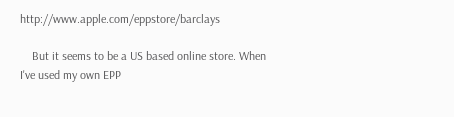http://www.apple.com/eppstore/barclays

    But it seems to be a US based online store. When I've used my own EPP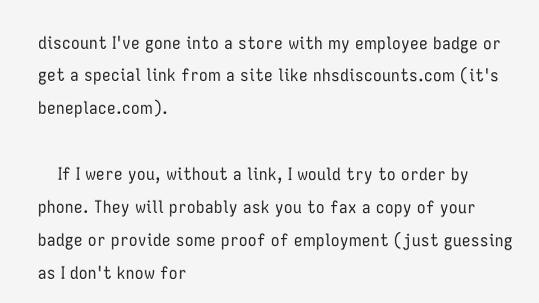discount I've gone into a store with my employee badge or get a special link from a site like nhsdiscounts.com (it's beneplace.com).

    If I were you, without a link, I would try to order by phone. They will probably ask you to fax a copy of your badge or provide some proof of employment (just guessing as I don't know for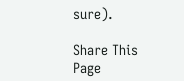sure).

Share This Page